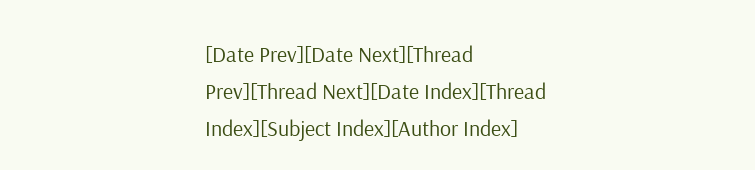[Date Prev][Date Next][Thread Prev][Thread Next][Date Index][Thread Index][Subject Index][Author Index]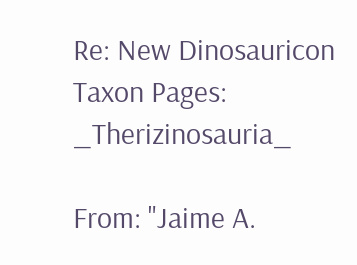Re: New Dinosauricon Taxon Pages: _Therizinosauria_

From: "Jaime A.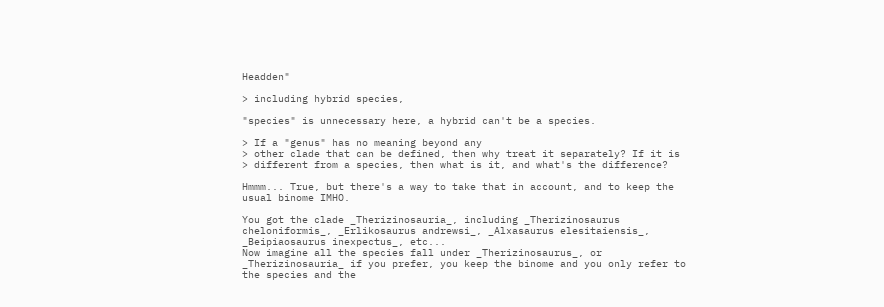Headden"

> including hybrid species,

"species" is unnecessary here, a hybrid can't be a species.

> If a "genus" has no meaning beyond any
> other clade that can be defined, then why treat it separately? If it is
> different from a species, then what is it, and what's the difference?

Hmmm... True, but there's a way to take that in account, and to keep the
usual binome IMHO.

You got the clade _Therizinosauria_, including _Therizinosaurus
cheloniformis_, _Erlikosaurus andrewsi_, _Alxasaurus elesitaiensis_,
_Beipiaosaurus inexpectus_, etc...
Now imagine all the species fall under _Therizinosaurus_, or
_Therizinosauria_ if you prefer, you keep the binome and you only refer to
the species and the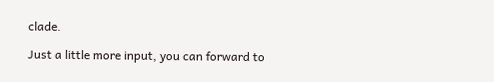clade.

Just a little more input, you can forward to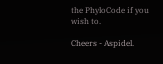the PhyloCode if you wish to.

Cheers - Aspidel.